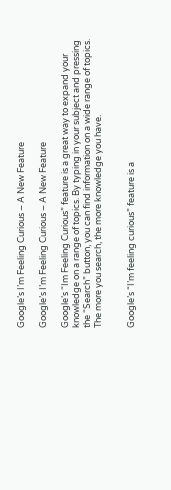Google’s I’m Feeling Curious – A New Feature

Google’s I’m Feeling Curious – A New Feature

Google’s “Im Feeling Curious” feature is a great way to expand your knowledge on a range of topics. By typing in your subject and pressing the “Search” button, you can find information on a wide range of topics. The more you search, the more knowledge you have.


Google’s “I’m feeling curious” feature is a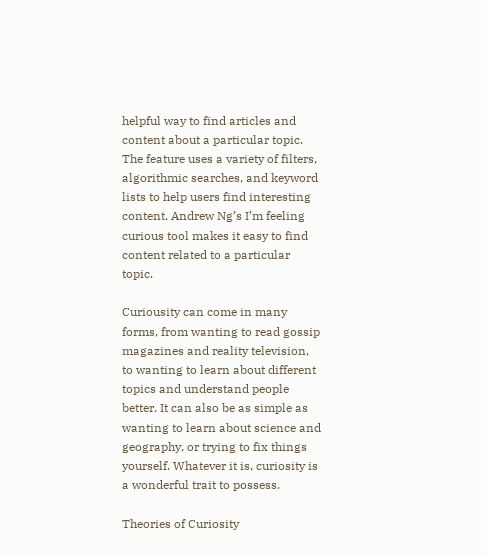helpful way to find articles and content about a particular topic. The feature uses a variety of filters, algorithmic searches, and keyword lists to help users find interesting content. Andrew Ng’s I’m feeling curious tool makes it easy to find content related to a particular topic.

Curiousity can come in many forms, from wanting to read gossip magazines and reality television, to wanting to learn about different topics and understand people better. It can also be as simple as wanting to learn about science and geography, or trying to fix things yourself. Whatever it is, curiosity is a wonderful trait to possess.

Theories of Curiosity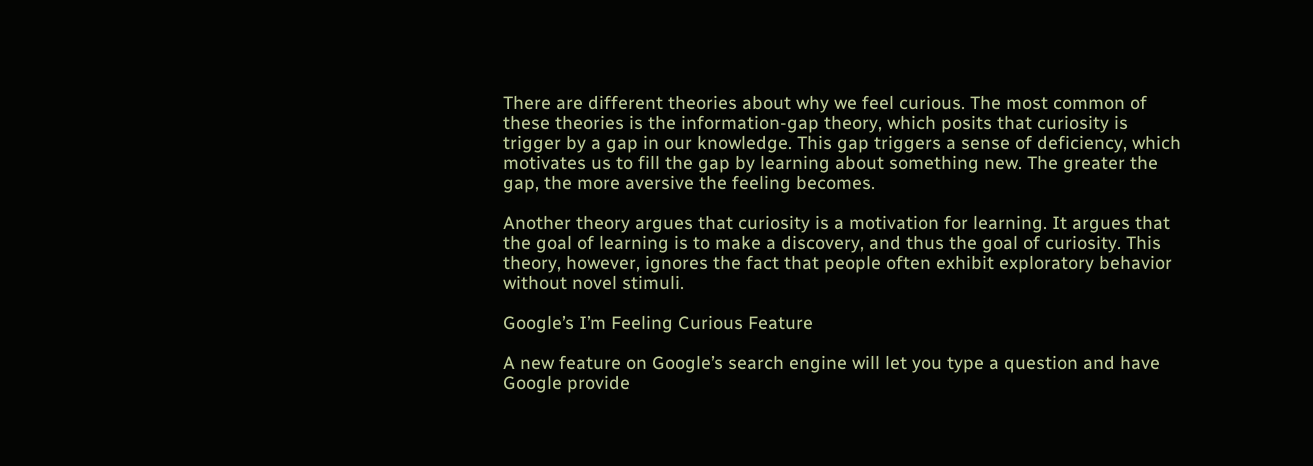There are different theories about why we feel curious. The most common of these theories is the information-gap theory, which posits that curiosity is trigger by a gap in our knowledge. This gap triggers a sense of deficiency, which motivates us to fill the gap by learning about something new. The greater the gap, the more aversive the feeling becomes.

Another theory argues that curiosity is a motivation for learning. It argues that the goal of learning is to make a discovery, and thus the goal of curiosity. This theory, however, ignores the fact that people often exhibit exploratory behavior without novel stimuli.

Google’s I’m Feeling Curious Feature

A new feature on Google’s search engine will let you type a question and have Google provide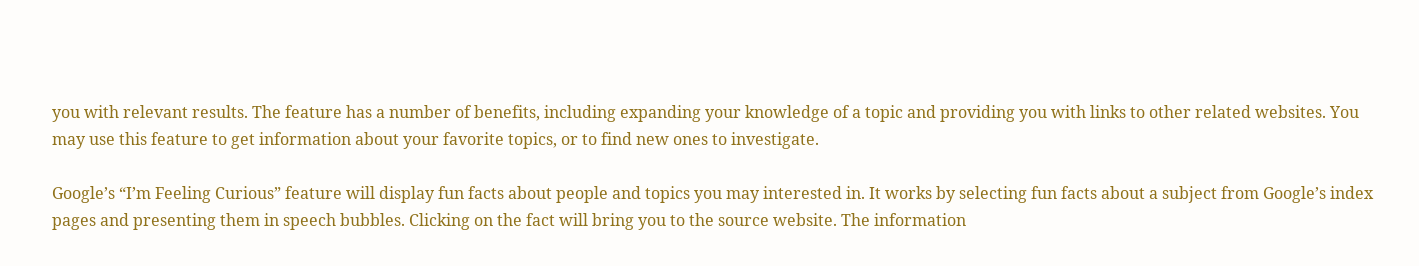you with relevant results. The feature has a number of benefits, including expanding your knowledge of a topic and providing you with links to other related websites. You may use this feature to get information about your favorite topics, or to find new ones to investigate.

Google’s “I’m Feeling Curious” feature will display fun facts about people and topics you may interested in. It works by selecting fun facts about a subject from Google’s index pages and presenting them in speech bubbles. Clicking on the fact will bring you to the source website. The information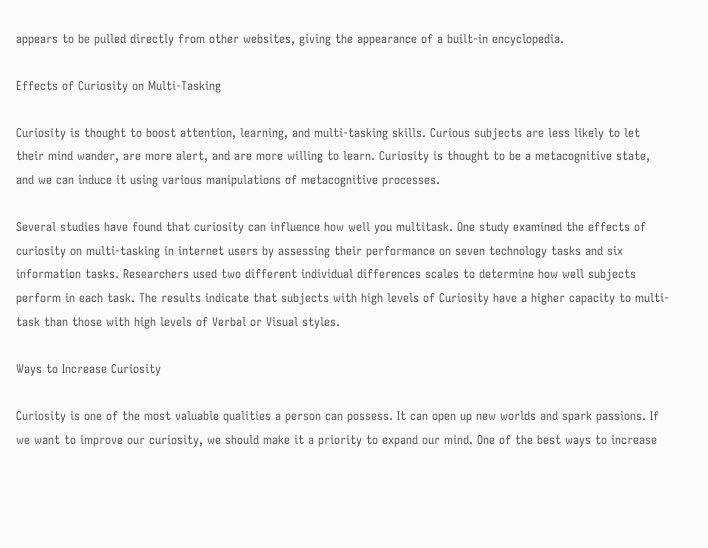appears to be pulled directly from other websites, giving the appearance of a built-in encyclopedia.

Effects of Curiosity on Multi-Tasking

Curiosity is thought to boost attention, learning, and multi-tasking skills. Curious subjects are less likely to let their mind wander, are more alert, and are more willing to learn. Curiosity is thought to be a metacognitive state, and we can induce it using various manipulations of metacognitive processes.

Several studies have found that curiosity can influence how well you multitask. One study examined the effects of curiosity on multi-tasking in internet users by assessing their performance on seven technology tasks and six information tasks. Researchers used two different individual differences scales to determine how well subjects perform in each task. The results indicate that subjects with high levels of Curiosity have a higher capacity to multi-task than those with high levels of Verbal or Visual styles.

Ways to Increase Curiosity

Curiosity is one of the most valuable qualities a person can possess. It can open up new worlds and spark passions. If we want to improve our curiosity, we should make it a priority to expand our mind. One of the best ways to increase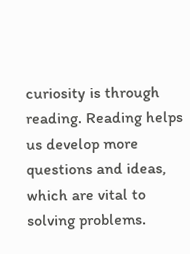curiosity is through reading. Reading helps us develop more questions and ideas, which are vital to solving problems.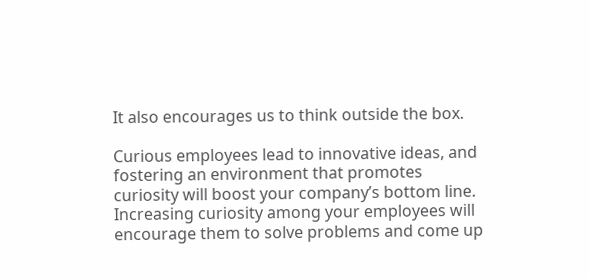It also encourages us to think outside the box.

Curious employees lead to innovative ideas, and fostering an environment that promotes curiosity will boost your company’s bottom line. Increasing curiosity among your employees will encourage them to solve problems and come up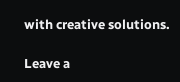with creative solutions.

Leave a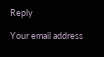Reply

Your email address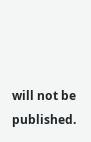will not be published.